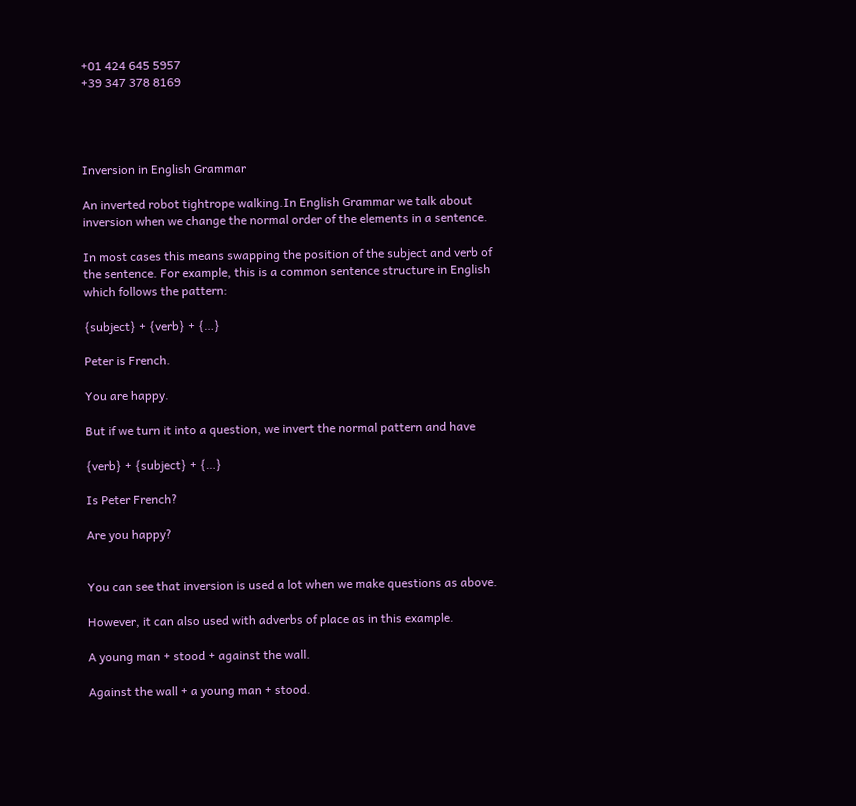+01 424 645 5957
+39 347 378 8169




Inversion in English Grammar

An inverted robot tightrope walking.In English Grammar we talk about inversion when we change the normal order of the elements in a sentence.

In most cases this means swapping the position of the subject and verb of the sentence. For example, this is a common sentence structure in English which follows the pattern:

{subject} + {verb} + {…}

Peter is French.

You are happy.

But if we turn it into a question, we invert the normal pattern and have

{verb} + {subject} + {…}

Is Peter French?

Are you happy?


You can see that inversion is used a lot when we make questions as above.

However, it can also used with adverbs of place as in this example.

A young man + stood + against the wall.

Against the wall + a young man + stood.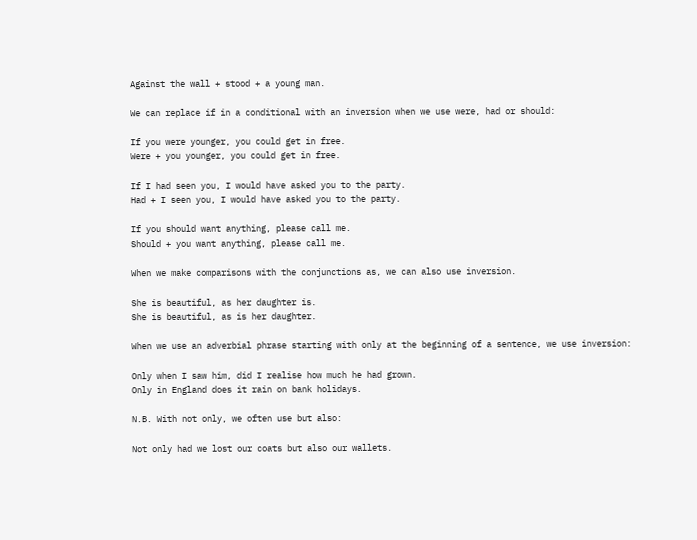Against the wall + stood + a young man.

We can replace if in a conditional with an inversion when we use were, had or should:

If you were younger, you could get in free.
Were + you younger, you could get in free.

If I had seen you, I would have asked you to the party.
Had + I seen you, I would have asked you to the party.

If you should want anything, please call me.
Should + you want anything, please call me.

When we make comparisons with the conjunctions as, we can also use inversion.

She is beautiful, as her daughter is.
She is beautiful, as is her daughter.

When we use an adverbial phrase starting with only at the beginning of a sentence, we use inversion:

Only when I saw him, did I realise how much he had grown.
Only in England does it rain on bank holidays.

N.B. With not only, we often use but also:

Not only had we lost our coats but also our wallets.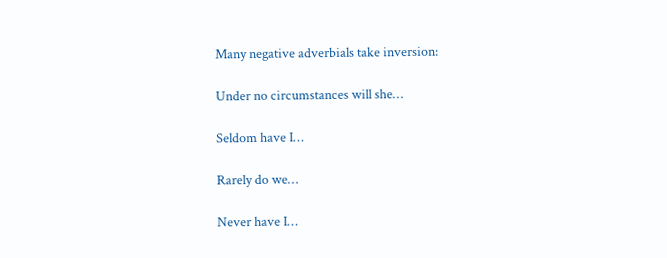Many negative adverbials take inversion:

Under no circumstances will she…

Seldom have I…

Rarely do we…

Never have I…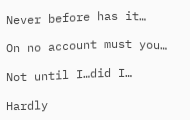Never before has it…

On no account must you…

Not until I…did I…

Hardly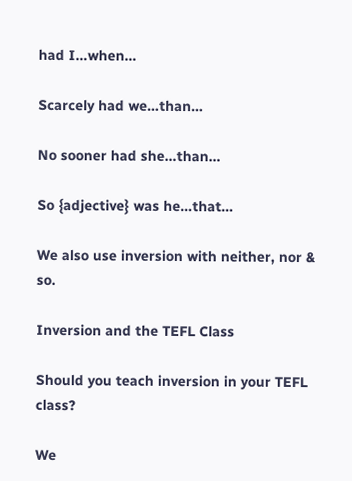had I…when…

Scarcely had we…than…

No sooner had she…than…

So {adjective} was he…that…

We also use inversion with neither, nor & so.

Inversion and the TEFL Class

Should you teach inversion in your TEFL class?

We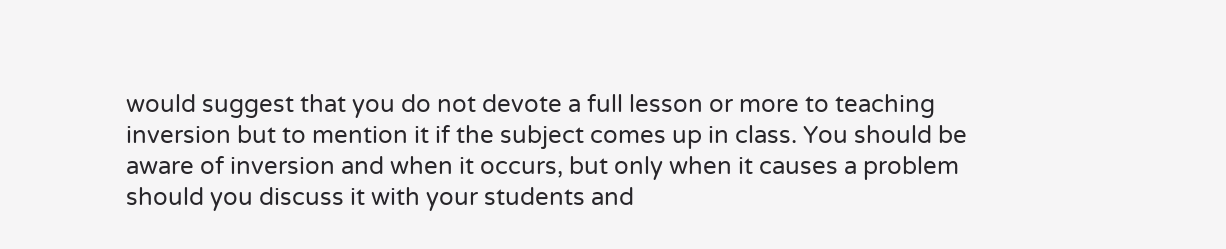would suggest that you do not devote a full lesson or more to teaching inversion but to mention it if the subject comes up in class. You should be aware of inversion and when it occurs, but only when it causes a problem should you discuss it with your students and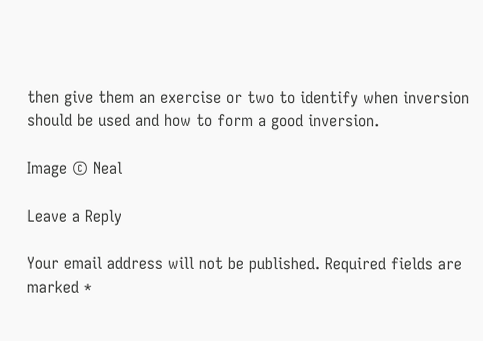then give them an exercise or two to identify when inversion should be used and how to form a good inversion.

Image © Neal

Leave a Reply

Your email address will not be published. Required fields are marked *